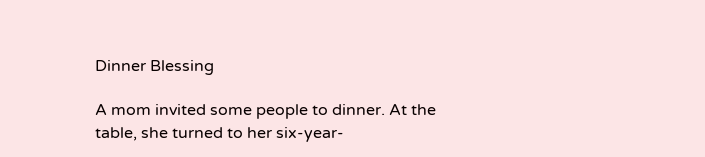Dinner Blessing

A mom invited some people to dinner. At the table, she turned to her six-year-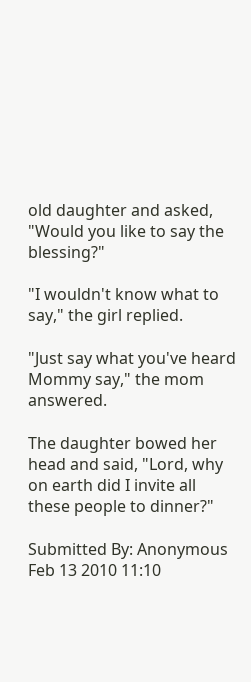old daughter and asked, "Would you like to say the blessing?"

"I wouldn't know what to say," the girl replied.

"Just say what you've heard Mommy say," the mom answered.

The daughter bowed her head and said, "Lord, why on earth did I invite all these people to dinner?"

Submitted By: Anonymous
Feb 13 2010 11:10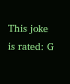This joke is rated: G